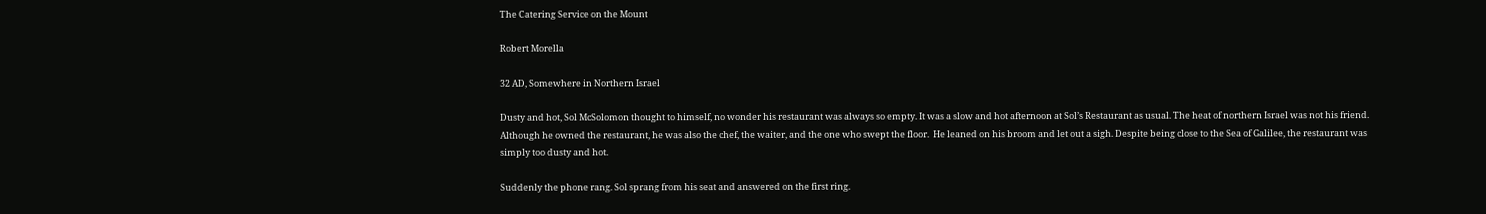The Catering Service on the Mount

Robert Morella

32 AD, Somewhere in Northern Israel

Dusty and hot, Sol McSolomon thought to himself, no wonder his restaurant was always so empty. It was a slow and hot afternoon at Sol’s Restaurant as usual. The heat of northern Israel was not his friend. Although he owned the restaurant, he was also the chef, the waiter, and the one who swept the floor.  He leaned on his broom and let out a sigh. Despite being close to the Sea of Galilee, the restaurant was simply too dusty and hot.

Suddenly the phone rang. Sol sprang from his seat and answered on the first ring.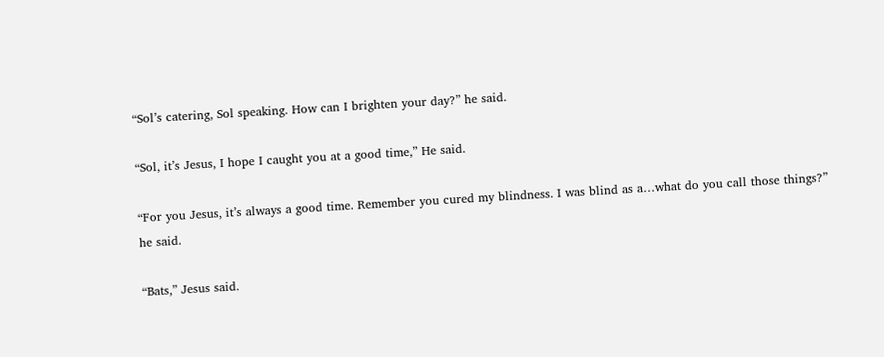“Sol’s catering, Sol speaking. How can I brighten your day?” he said.

“Sol, it’s Jesus, I hope I caught you at a good time,” He said.

“For you Jesus, it’s always a good time. Remember you cured my blindness. I was blind as a…what do you call those things?” he said.

“Bats,” Jesus said.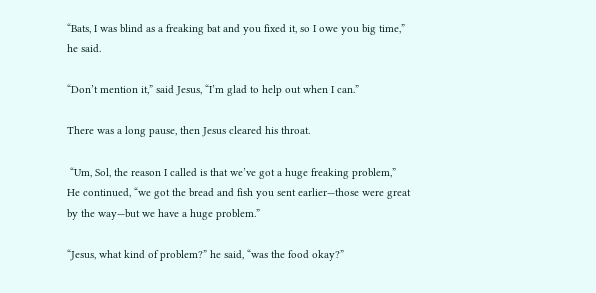“Bats, I was blind as a freaking bat and you fixed it, so I owe you big time,” he said.

“Don’t mention it,” said Jesus, “I’m glad to help out when I can.”

There was a long pause, then Jesus cleared his throat.

 “Um, Sol, the reason I called is that we’ve got a huge freaking problem,”  He continued, “we got the bread and fish you sent earlier—those were great by the way—but we have a huge problem.”

“Jesus, what kind of problem?” he said, “was the food okay?”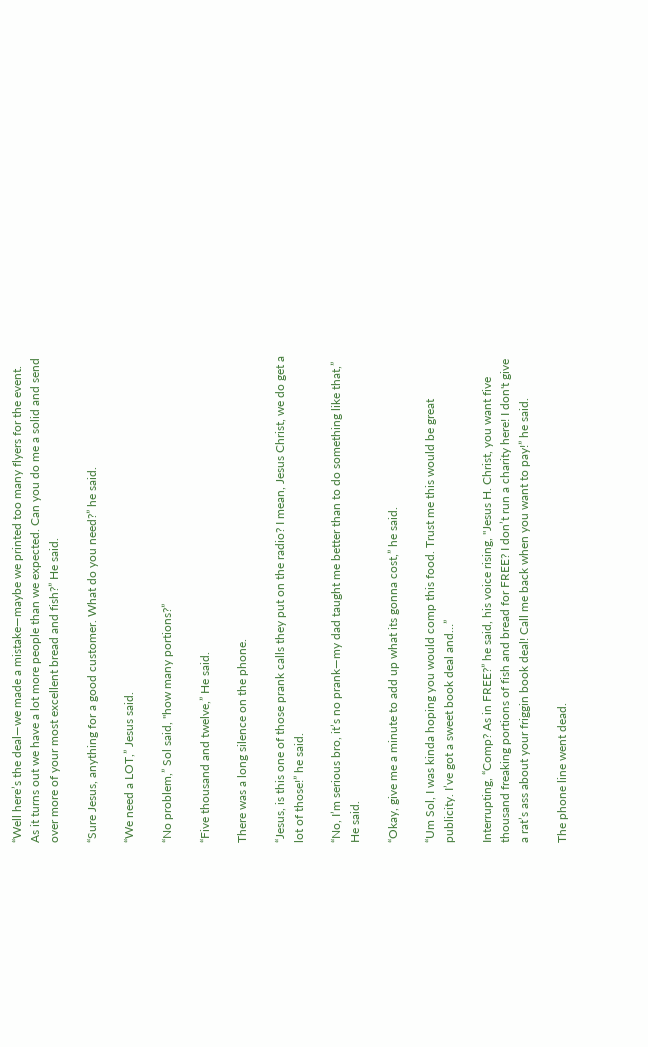“Well here’s the deal—we made a mistake—maybe we printed too many flyers for the event. As it turns out we have a lot more people than we expected. Can you do me a solid and send over more of your most excellent bread and fish?” He said.

“Sure Jesus, anything for a good customer. What do you need?” he said.

“We need a LOT,” Jesus said.

“No problem,” Sol said, "how many portions?”

“Five thousand and twelve,” He said.

There was a long silence on the phone.

“Jesus, is this one of those prank calls they put on the radio? I mean, Jesus Christ, we do get a lot of those!” he said.

“No, I’m serious bro, it’s no prank—my dad taught me better than to do something like that,” He said.

“Okay, give me a minute to add up what its gonna cost,” he said.

“Um Sol, I was kinda hoping you would comp this food. Trust me this would be great publicity. I’ve got a sweet book deal and…”

Interrupting, “Comp? As in FREE?” he said, his voice rising, "Jesus H. Christ, you want five thousand freaking portions of fish and bread for FREE? I don’t run a charity here! I don't give a rat’s ass about your friggin book deal! Call me back when you want to pay!” he said.

The phone line went dead.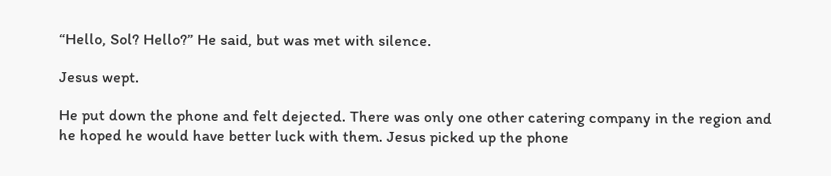“Hello, Sol? Hello?” He said, but was met with silence.

Jesus wept.

He put down the phone and felt dejected. There was only one other catering company in the region and he hoped he would have better luck with them. Jesus picked up the phone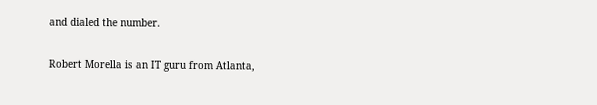and dialed the number.

Robert Morella is an IT guru from Atlanta,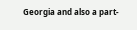Georgia and also a part-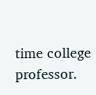time college professor.